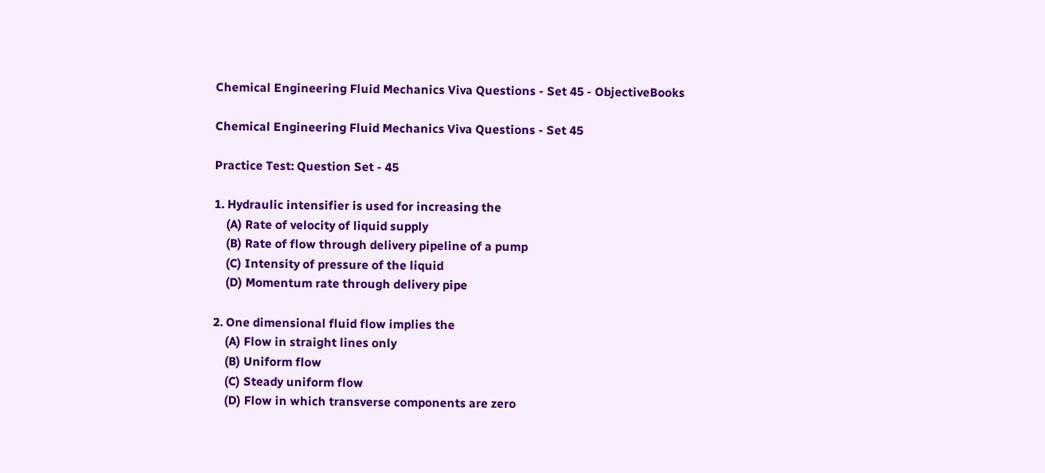Chemical Engineering Fluid Mechanics Viva Questions - Set 45 - ObjectiveBooks

Chemical Engineering Fluid Mechanics Viva Questions - Set 45

Practice Test: Question Set - 45

1. Hydraulic intensifier is used for increasing the
    (A) Rate of velocity of liquid supply
    (B) Rate of flow through delivery pipeline of a pump
    (C) Intensity of pressure of the liquid
    (D) Momentum rate through delivery pipe

2. One dimensional fluid flow implies the
    (A) Flow in straight lines only
    (B) Uniform flow
    (C) Steady uniform flow
    (D) Flow in which transverse components are zero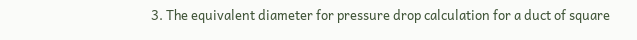3. The equivalent diameter for pressure drop calculation for a duct of square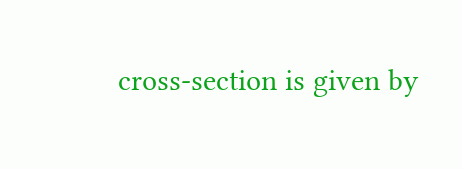cross-section is given by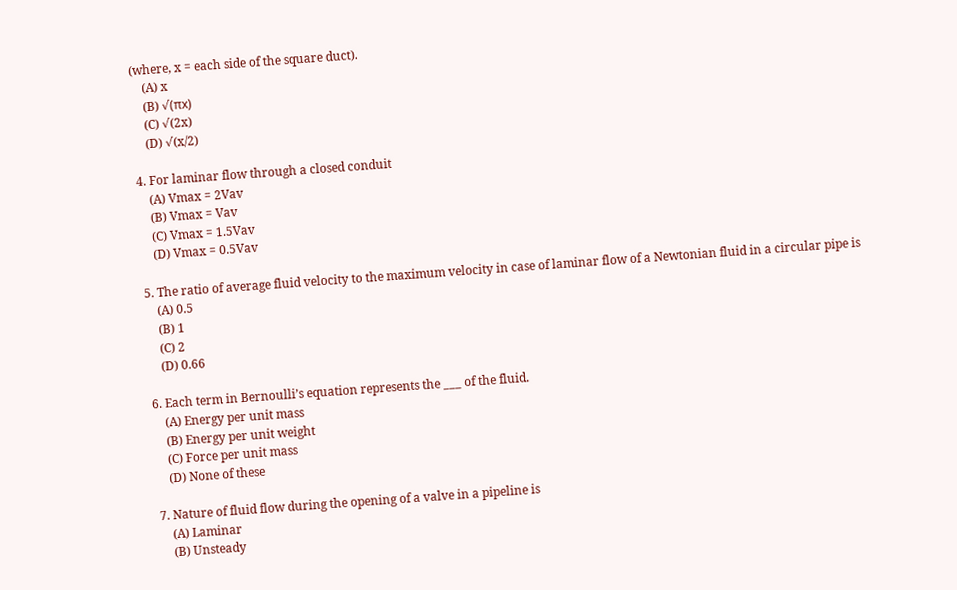(where, x = each side of the square duct).
    (A) x
    (B) √(πx)
    (C) √(2x)
    (D) √(x/2)

4. For laminar flow through a closed conduit
    (A) Vmax = 2Vav
    (B) Vmax = Vav
    (C) Vmax = 1.5Vav
    (D) Vmax = 0.5Vav

5. The ratio of average fluid velocity to the maximum velocity in case of laminar flow of a Newtonian fluid in a circular pipe is
    (A) 0.5
    (B) 1
    (C) 2
    (D) 0.66

6. Each term in Bernoulli’s equation represents the ___ of the fluid.
    (A) Energy per unit mass
    (B) Energy per unit weight
    (C) Force per unit mass
    (D) None of these

7. Nature of fluid flow during the opening of a valve in a pipeline is
    (A) Laminar
    (B) Unsteady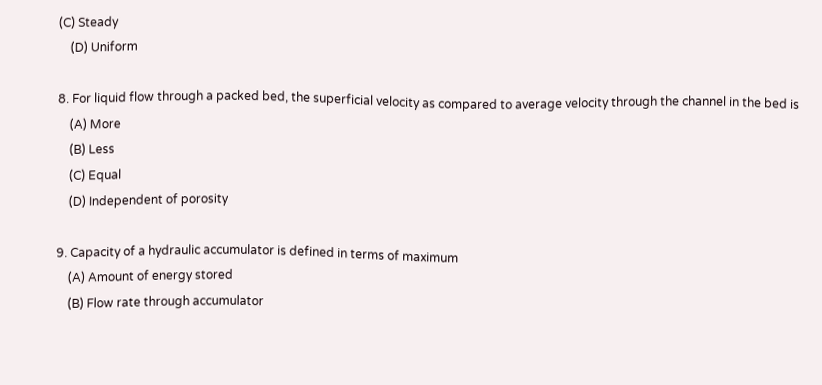(C) Steady
    (D) Uniform

8. For liquid flow through a packed bed, the superficial velocity as compared to average velocity through the channel in the bed is
    (A) More
    (B) Less
    (C) Equal
    (D) Independent of porosity

9. Capacity of a hydraulic accumulator is defined in terms of maximum
    (A) Amount of energy stored
    (B) Flow rate through accumulator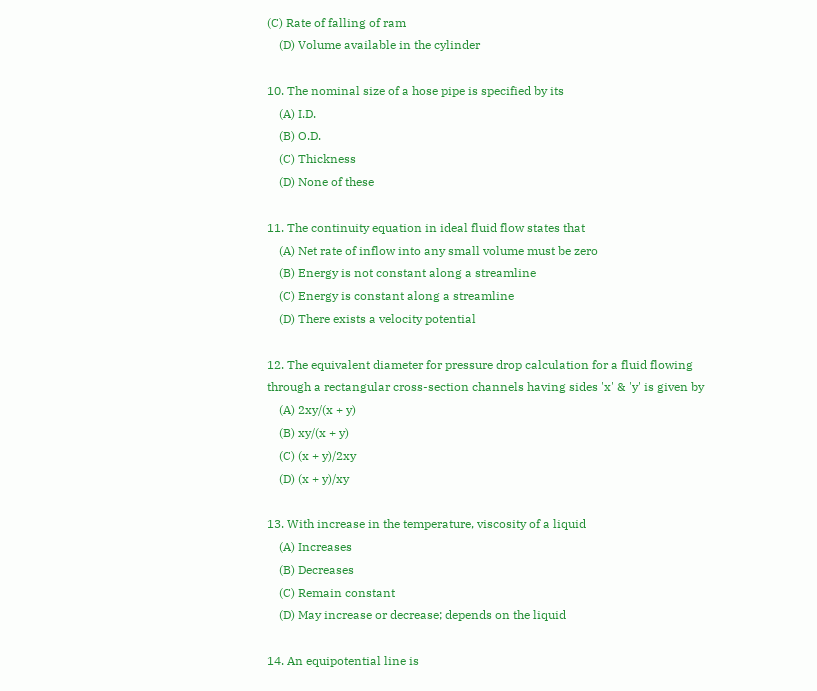(C) Rate of falling of ram
    (D) Volume available in the cylinder

10. The nominal size of a hose pipe is specified by its
    (A) I.D.
    (B) O.D.
    (C) Thickness
    (D) None of these

11. The continuity equation in ideal fluid flow states that
    (A) Net rate of inflow into any small volume must be zero
    (B) Energy is not constant along a streamline
    (C) Energy is constant along a streamline
    (D) There exists a velocity potential

12. The equivalent diameter for pressure drop calculation for a fluid flowing through a rectangular cross-section channels having sides 'x' & 'y' is given by
    (A) 2xy/(x + y)
    (B) xy/(x + y)
    (C) (x + y)/2xy
    (D) (x + y)/xy

13. With increase in the temperature, viscosity of a liquid
    (A) Increases
    (B) Decreases
    (C) Remain constant
    (D) May increase or decrease; depends on the liquid

14. An equipotential line is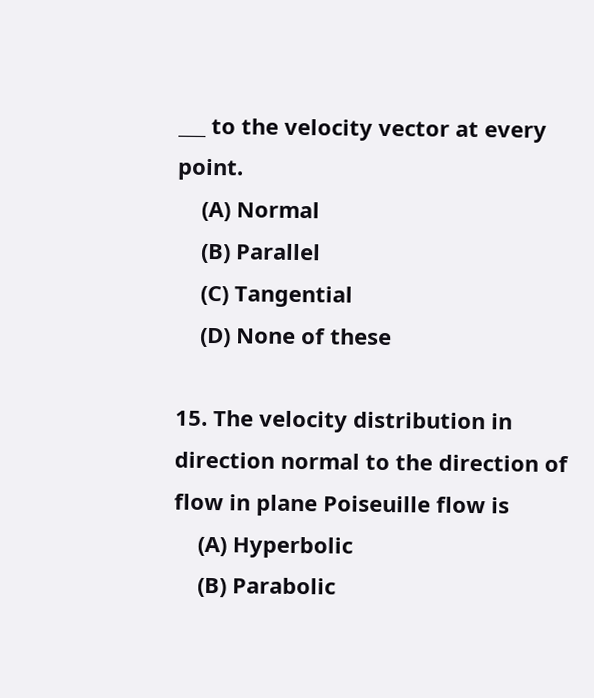___ to the velocity vector at every point.
    (A) Normal
    (B) Parallel
    (C) Tangential
    (D) None of these

15. The velocity distribution in direction normal to the direction of flow in plane Poiseuille flow is
    (A) Hyperbolic
    (B) Parabolic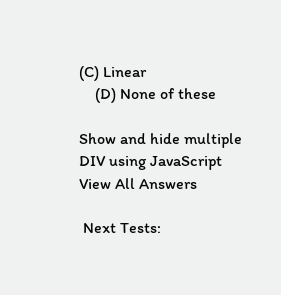(C) Linear
    (D) None of these

Show and hide multiple DIV using JavaScript View All Answers

 Next Tests: